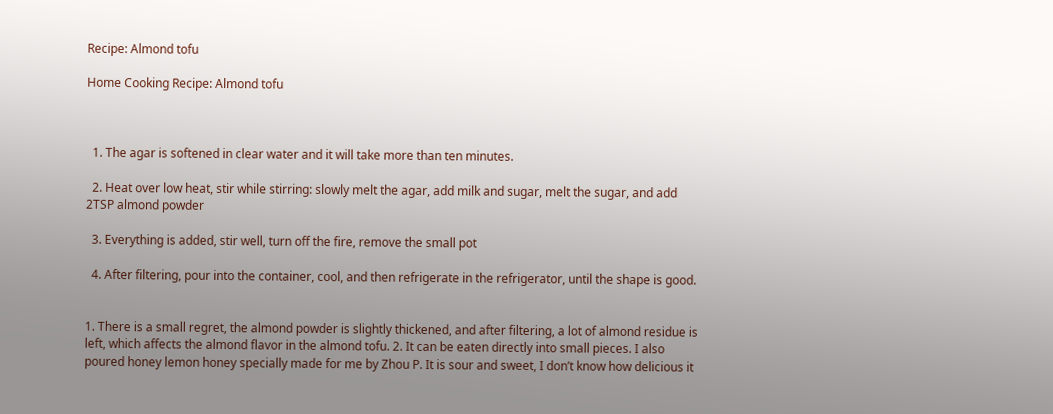Recipe: Almond tofu

Home Cooking Recipe: Almond tofu



  1. The agar is softened in clear water and it will take more than ten minutes.

  2. Heat over low heat, stir while stirring: slowly melt the agar, add milk and sugar, melt the sugar, and add 2TSP almond powder

  3. Everything is added, stir well, turn off the fire, remove the small pot

  4. After filtering, pour into the container, cool, and then refrigerate in the refrigerator, until the shape is good.


1. There is a small regret, the almond powder is slightly thickened, and after filtering, a lot of almond residue is left, which affects the almond flavor in the almond tofu. 2. It can be eaten directly into small pieces. I also poured honey lemon honey specially made for me by Zhou P. It is sour and sweet, I don’t know how delicious it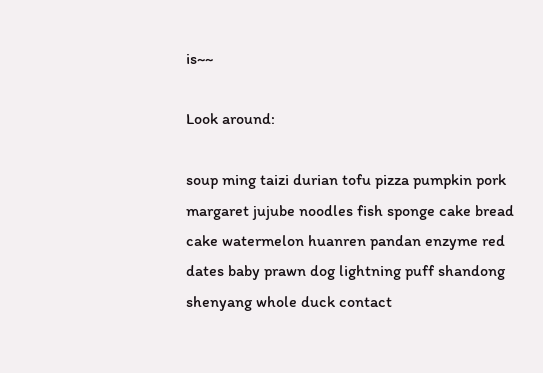is~~

Look around:

soup ming taizi durian tofu pizza pumpkin pork margaret jujube noodles fish sponge cake bread cake watermelon huanren pandan enzyme red dates baby prawn dog lightning puff shandong shenyang whole duck contact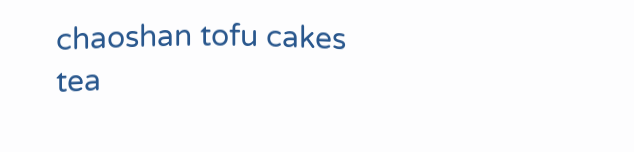chaoshan tofu cakes tea